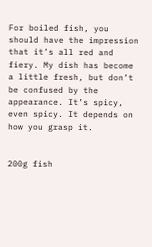For boiled fish, you should have the impression that it’s all red and fiery. My dish has become a little fresh, but don’t be confused by the appearance. It’s spicy, even spicy. It depends on how you grasp it.


200g fish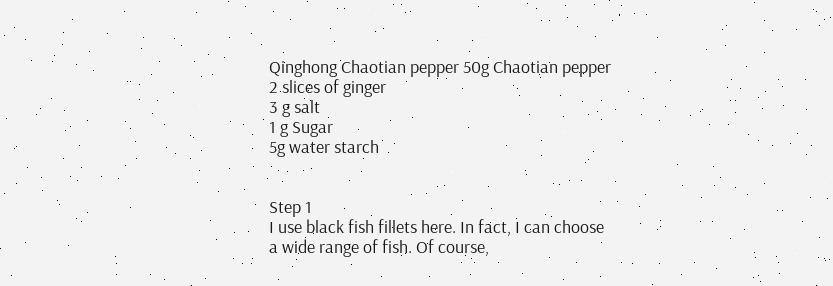Qinghong Chaotian pepper 50g Chaotian pepper
2 slices of ginger
3 g salt
1 g Sugar
5g water starch


Step 1
I use black fish fillets here. In fact, I can choose a wide range of fish. Of course,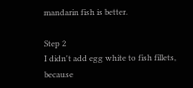mandarin fish is better.

Step 2
I didn't add egg white to fish fillets, because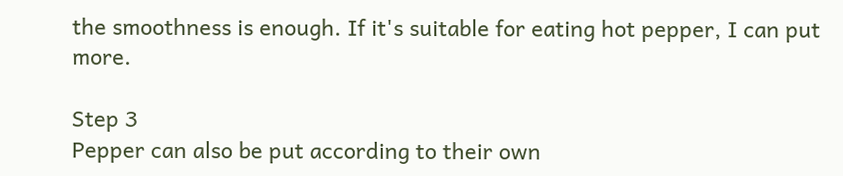the smoothness is enough. If it's suitable for eating hot pepper, I can put more.

Step 3
Pepper can also be put according to their own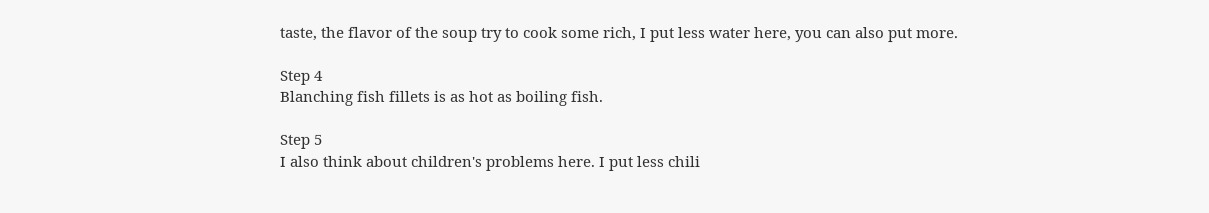taste, the flavor of the soup try to cook some rich, I put less water here, you can also put more.

Step 4
Blanching fish fillets is as hot as boiling fish.

Step 5
I also think about children's problems here. I put less chili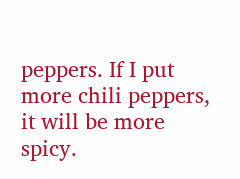peppers. If I put more chili peppers, it will be more spicy.